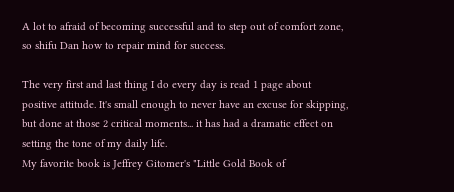A lot to afraid of becoming successful and to step out of comfort zone, so shifu Dan how to repair mind for success.

The very first and last thing I do every day is read 1 page about positive attitude. It's small enough to never have an excuse for skipping, but done at those 2 critical moments... it has had a dramatic effect on setting the tone of my daily life.
My favorite book is Jeffrey Gitomer's "Little Gold Book of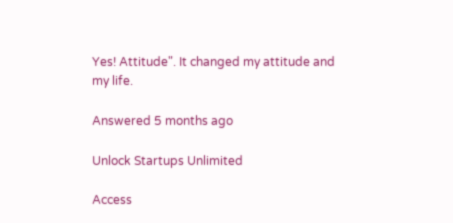Yes! Attitude". It changed my attitude and my life.

Answered 5 months ago

Unlock Startups Unlimited

Access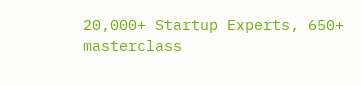20,000+ Startup Experts, 650+ masterclass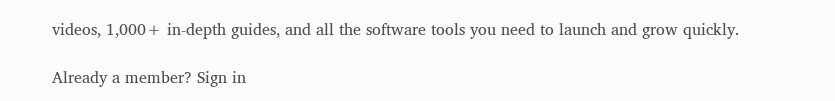videos, 1,000+ in-depth guides, and all the software tools you need to launch and grow quickly.

Already a member? Sign in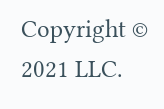Copyright © 2021 LLC.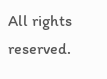All rights reserved.